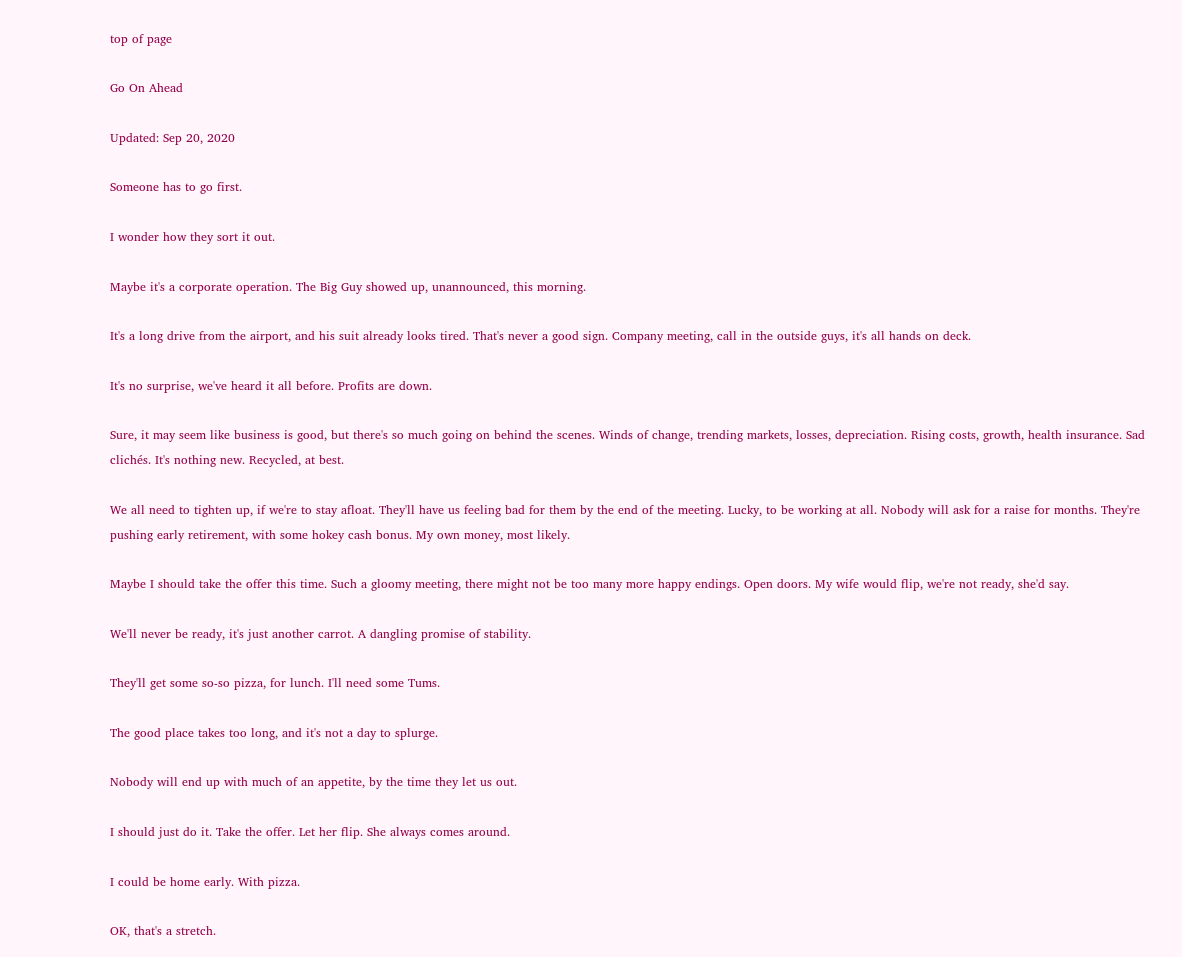top of page

Go On Ahead

Updated: Sep 20, 2020

Someone has to go first.

I wonder how they sort it out.

Maybe it's a corporate operation. The Big Guy showed up, unannounced, this morning.

It's a long drive from the airport, and his suit already looks tired. That's never a good sign. Company meeting, call in the outside guys, it's all hands on deck.

It's no surprise, we've heard it all before. Profits are down.

Sure, it may seem like business is good, but there's so much going on behind the scenes. Winds of change, trending markets, losses, depreciation. Rising costs, growth, health insurance. Sad clichés. It's nothing new. Recycled, at best.

We all need to tighten up, if we're to stay afloat. They'll have us feeling bad for them by the end of the meeting. Lucky, to be working at all. Nobody will ask for a raise for months. They're pushing early retirement, with some hokey cash bonus. My own money, most likely.

Maybe I should take the offer this time. Such a gloomy meeting, there might not be too many more happy endings. Open doors. My wife would flip, we're not ready, she'd say.

We'll never be ready, it's just another carrot. A dangling promise of stability.

They'll get some so-so pizza, for lunch. I'll need some Tums.

The good place takes too long, and it's not a day to splurge.

Nobody will end up with much of an appetite, by the time they let us out.

I should just do it. Take the offer. Let her flip. She always comes around.

I could be home early. With pizza.

OK, that's a stretch.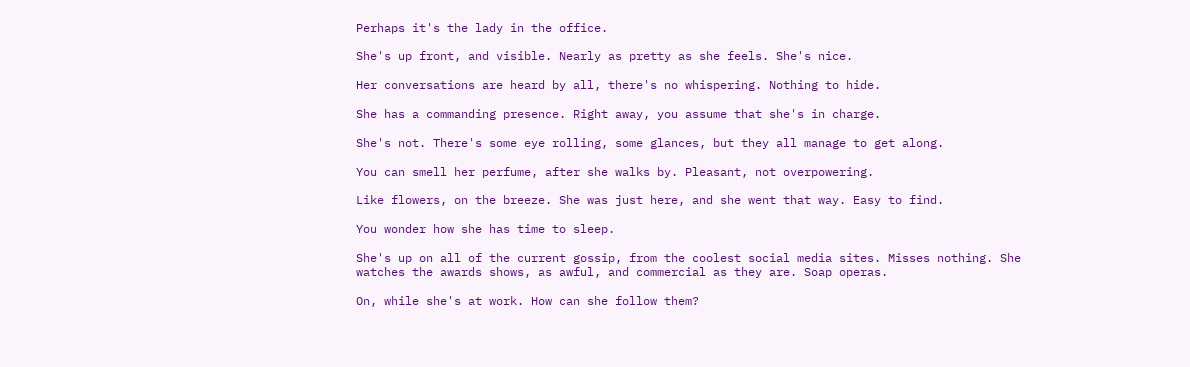Perhaps it's the lady in the office.

She's up front, and visible. Nearly as pretty as she feels. She's nice.

Her conversations are heard by all, there's no whispering. Nothing to hide.

She has a commanding presence. Right away, you assume that she's in charge.

She's not. There's some eye rolling, some glances, but they all manage to get along.

You can smell her perfume, after she walks by. Pleasant, not overpowering.

Like flowers, on the breeze. She was just here, and she went that way. Easy to find.

You wonder how she has time to sleep.

She's up on all of the current gossip, from the coolest social media sites. Misses nothing. She watches the awards shows, as awful, and commercial as they are. Soap operas.

On, while she's at work. How can she follow them?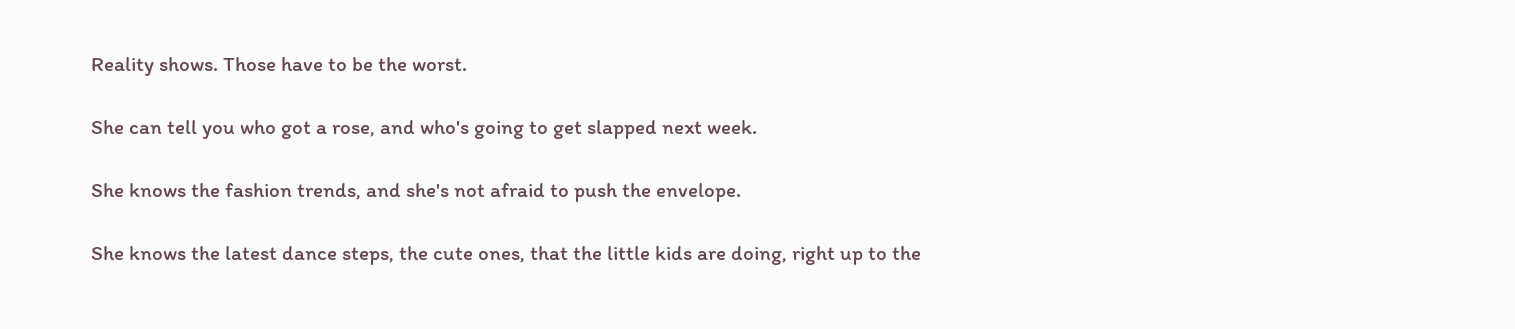Reality shows. Those have to be the worst.

She can tell you who got a rose, and who's going to get slapped next week.

She knows the fashion trends, and she's not afraid to push the envelope.

She knows the latest dance steps, the cute ones, that the little kids are doing, right up to the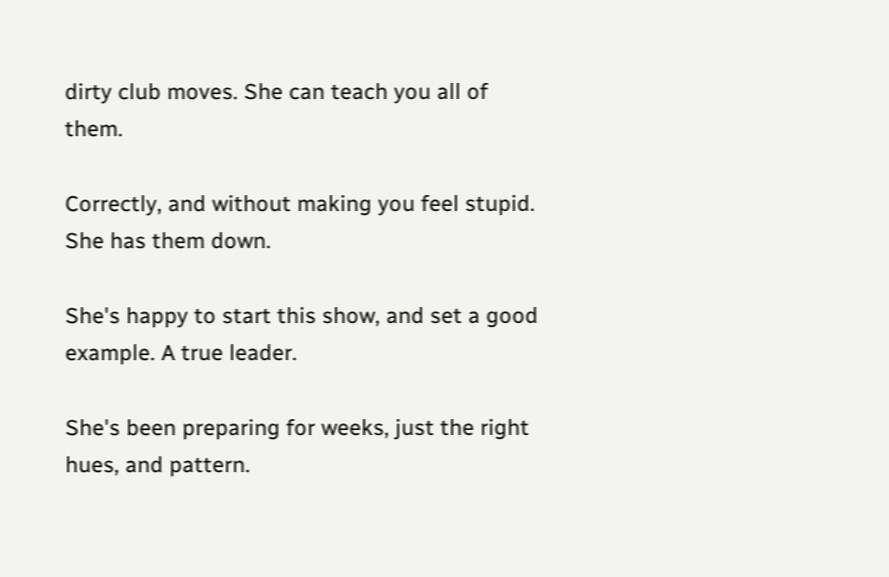dirty club moves. She can teach you all of them.

Correctly, and without making you feel stupid. She has them down.

She's happy to start this show, and set a good example. A true leader.

She's been preparing for weeks, just the right hues, and pattern.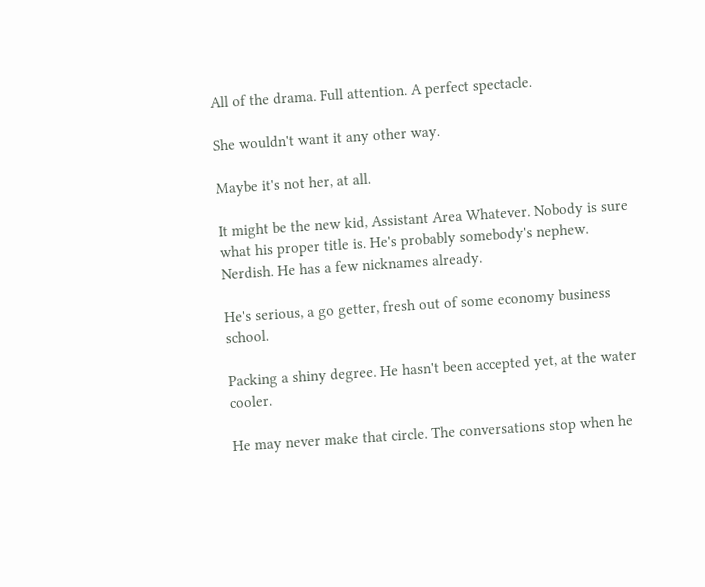All of the drama. Full attention. A perfect spectacle.

She wouldn't want it any other way.

Maybe it's not her, at all.

It might be the new kid, Assistant Area Whatever. Nobody is sure what his proper title is. He's probably somebody's nephew. Nerdish. He has a few nicknames already.

He's serious, a go getter, fresh out of some economy business school.

Packing a shiny degree. He hasn't been accepted yet, at the water cooler.

He may never make that circle. The conversations stop when he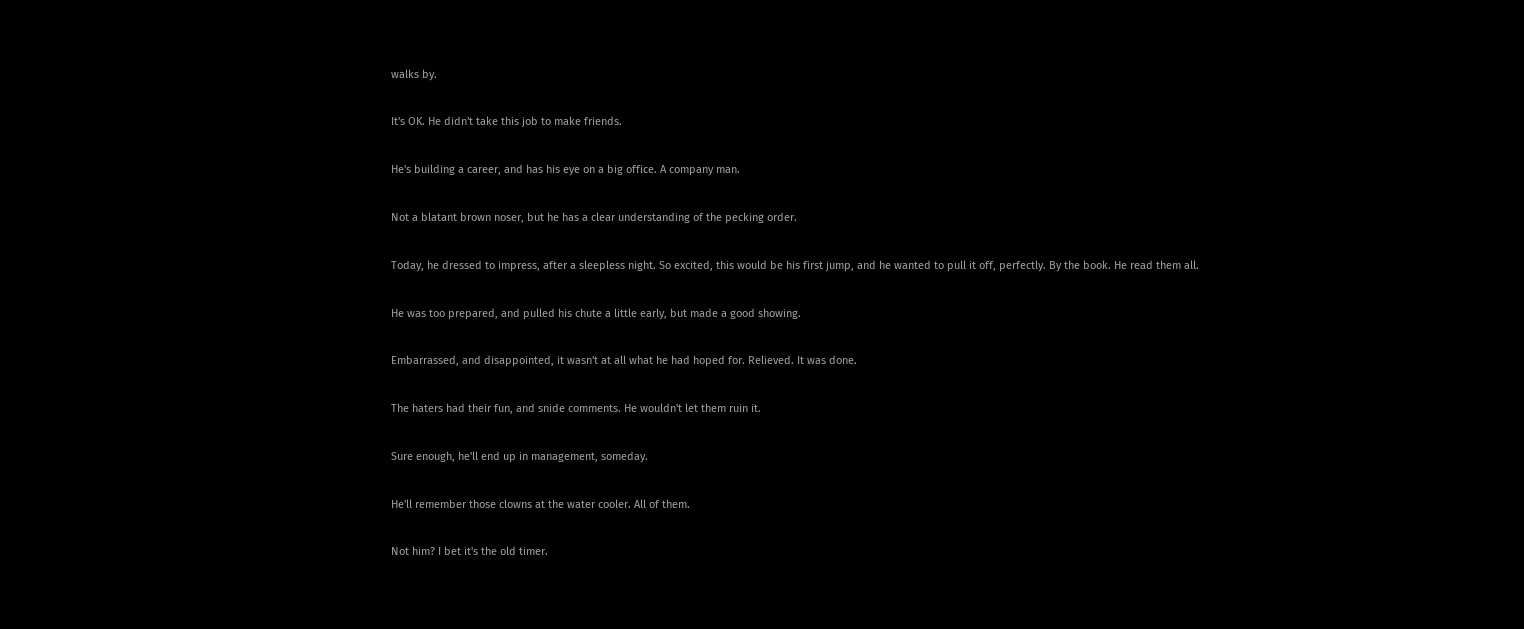walks by.

It's OK. He didn't take this job to make friends.

He's building a career, and has his eye on a big office. A company man.

Not a blatant brown noser, but he has a clear understanding of the pecking order.

Today, he dressed to impress, after a sleepless night. So excited, this would be his first jump, and he wanted to pull it off, perfectly. By the book. He read them all.

He was too prepared, and pulled his chute a little early, but made a good showing.

Embarrassed, and disappointed, it wasn't at all what he had hoped for. Relieved. It was done.

The haters had their fun, and snide comments. He wouldn't let them ruin it.

Sure enough, he'll end up in management, someday.

He'll remember those clowns at the water cooler. All of them.

Not him? I bet it's the old timer.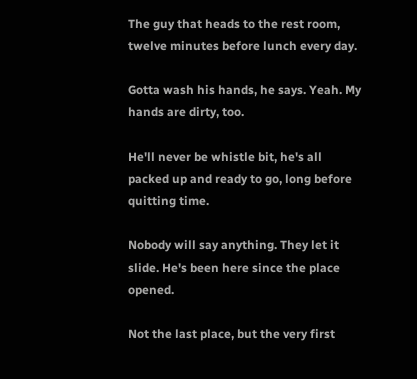The guy that heads to the rest room, twelve minutes before lunch every day.

Gotta wash his hands, he says. Yeah. My hands are dirty, too.

He'll never be whistle bit, he's all packed up and ready to go, long before quitting time.

Nobody will say anything. They let it slide. He's been here since the place opened.

Not the last place, but the very first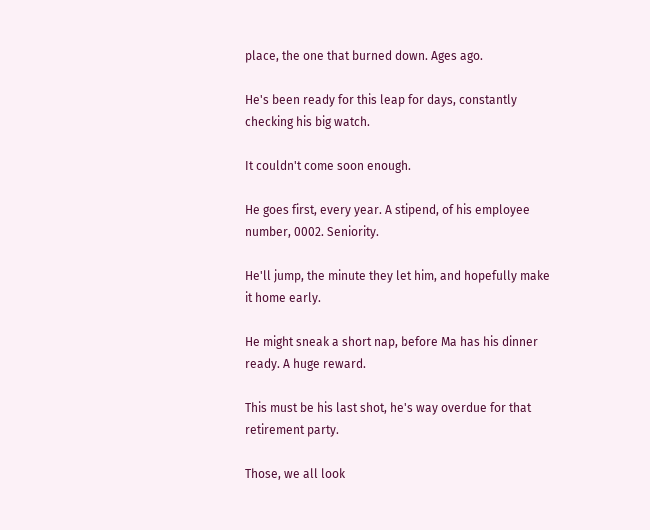place, the one that burned down. Ages ago.

He's been ready for this leap for days, constantly checking his big watch.

It couldn't come soon enough.

He goes first, every year. A stipend, of his employee number, 0002. Seniority.

He'll jump, the minute they let him, and hopefully make it home early.

He might sneak a short nap, before Ma has his dinner ready. A huge reward.

This must be his last shot, he's way overdue for that retirement party.

Those, we all look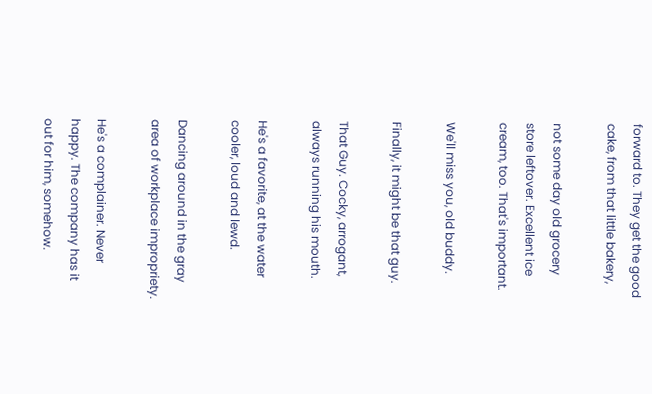forward to. They get the good cake, from that little bakery,

not some day old grocery store leftover. Excellent ice cream, too. That's important.

We'll miss you, old buddy.

Finally, it might be that guy.

That Guy. Cocky, arrogant, always running his mouth.

He's a favorite, at the water cooler, loud and lewd.

Dancing around in the gray area of workplace impropriety.

He's a complainer. Never happy. The company has it out for him, somehow.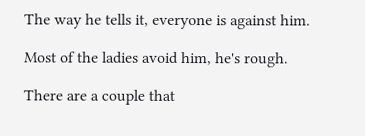The way he tells it, everyone is against him.

Most of the ladies avoid him, he's rough.

There are a couple that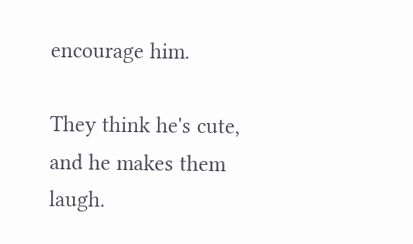encourage him.

They think he's cute, and he makes them laugh.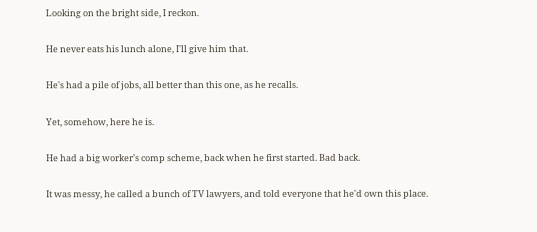Looking on the bright side, I reckon.

He never eats his lunch alone, I'll give him that.

He's had a pile of jobs, all better than this one, as he recalls.

Yet, somehow, here he is.

He had a big worker's comp scheme, back when he first started. Bad back.

It was messy, he called a bunch of TV lawyers, and told everyone that he'd own this place.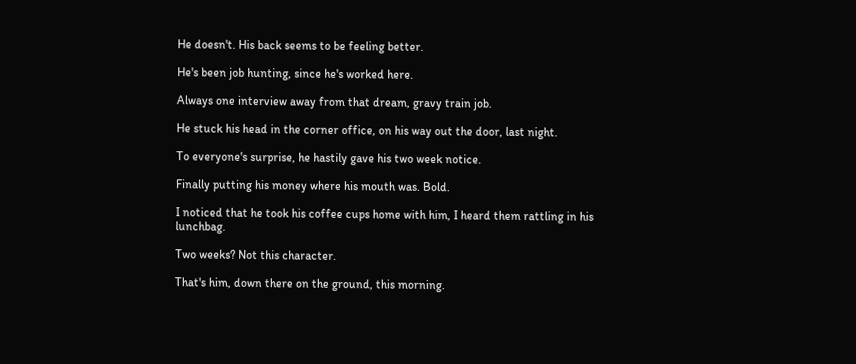He doesn't. His back seems to be feeling better.

He's been job hunting, since he's worked here.

Always one interview away from that dream, gravy train job.

He stuck his head in the corner office, on his way out the door, last night.

To everyone's surprise, he hastily gave his two week notice.

Finally putting his money where his mouth was. Bold.

I noticed that he took his coffee cups home with him, I heard them rattling in his lunchbag.

Two weeks? Not this character.

That's him, down there on the ground, this morning.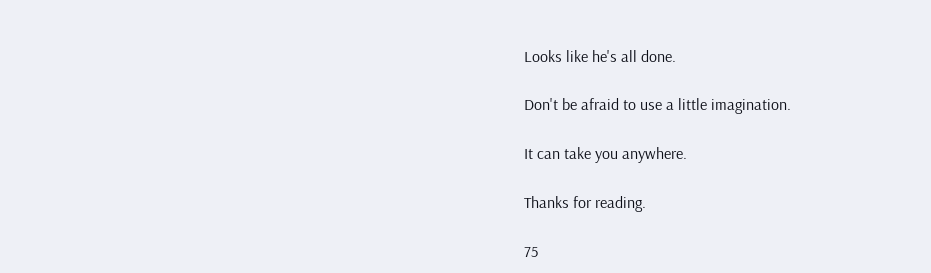Looks like he's all done.

Don't be afraid to use a little imagination.

It can take you anywhere.

Thanks for reading.

75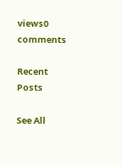views0 comments

Recent Posts

See All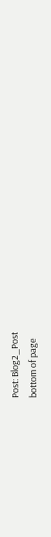Post: Blog2_Post
bottom of page